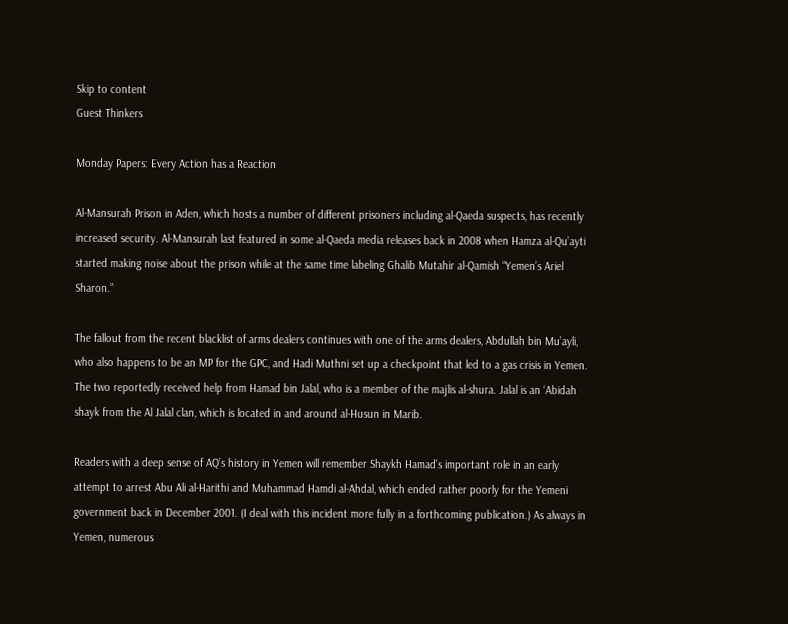Skip to content
Guest Thinkers

Monday Papers: Every Action has a Reaction

Al-Mansurah Prison in Aden, which hosts a number of different prisoners including al-Qaeda suspects, has recently increased security. Al-Mansurah last featured in some al-Qaeda media releases back in 2008 when Hamza al-Qu’ayti started making noise about the prison while at the same time labeling Ghalib Mutahir al-Qamish “Yemen’s Ariel Sharon.”

The fallout from the recent blacklist of arms dealers continues with one of the arms dealers, Abdullah bin Mu’ayli, who also happens to be an MP for the GPC, and Hadi Muthni set up a checkpoint that led to a gas crisis in Yemen. The two reportedly received help from Hamad bin Jalal, who is a member of the majlis al-shura. Jalal is an ‘Abidah shayk from the Al Jalal clan, which is located in and around al-Husun in Marib.

Readers with a deep sense of AQ’s history in Yemen will remember Shaykh Hamad’s important role in an early attempt to arrest Abu Ali al-Harithi and Muhammad Hamdi al-Ahdal, which ended rather poorly for the Yemeni government back in December 2001. (I deal with this incident more fully in a forthcoming publication.) As always in Yemen, numerous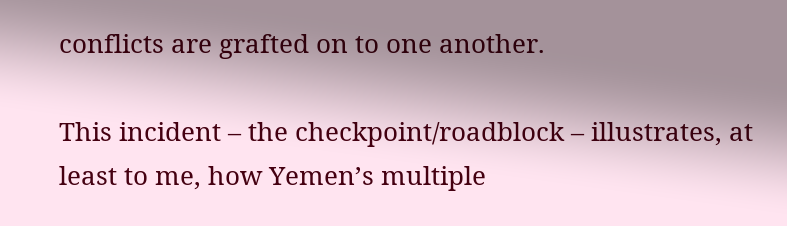conflicts are grafted on to one another.

This incident – the checkpoint/roadblock – illustrates, at least to me, how Yemen’s multiple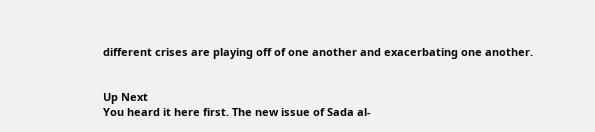different crises are playing off of one another and exacerbating one another.


Up Next
You heard it here first. The new issue of Sada al-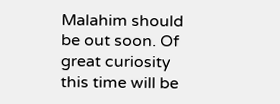Malahim should be out soon. Of great curiosity this time will be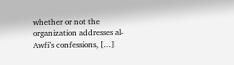whether or not the organization addresses al-Awfi’s confessions, […]